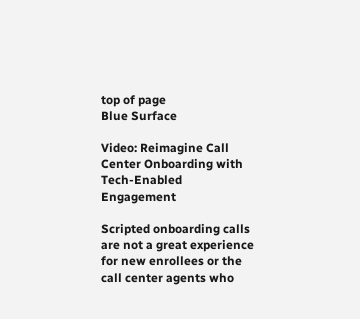top of page
Blue Surface

Video: Reimagine Call Center Onboarding with Tech-Enabled Engagement

Scripted onboarding calls are not a great experience for new enrollees or the call center agents who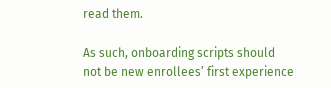read them.

As such, onboarding scripts should not be new enrollees’ first experience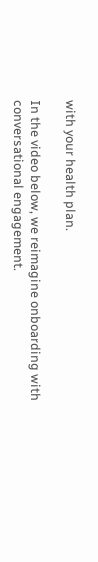with your health plan.

In the video below, we reimagine onboarding with conversational engagement.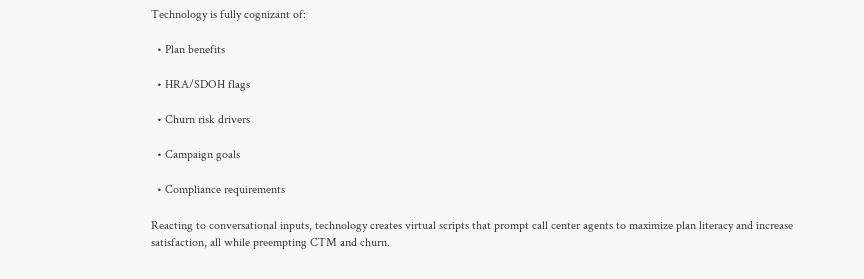Technology is fully cognizant of:

  • Plan benefits

  • HRA/SDOH flags

  • Churn risk drivers

  • Campaign goals

  • Compliance requirements

Reacting to conversational inputs, technology creates virtual scripts that prompt call center agents to maximize plan literacy and increase satisfaction, all while preempting CTM and churn.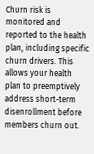Churn risk is monitored and reported to the health plan, including specific churn drivers. This allows your health plan to preemptively address short-term disenrollment before members churn out.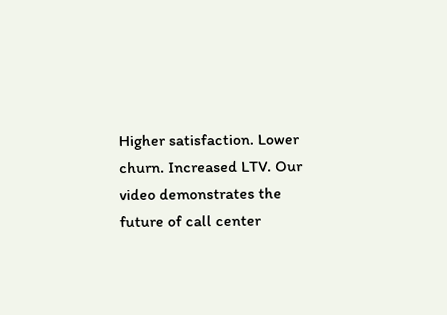Higher satisfaction. Lower churn. Increased LTV. Our video demonstrates the future of call center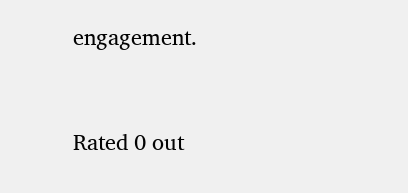engagement.


Rated 0 out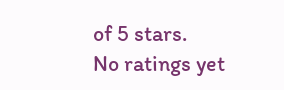of 5 stars.
No ratings yet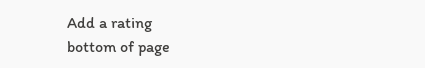Add a rating
bottom of page